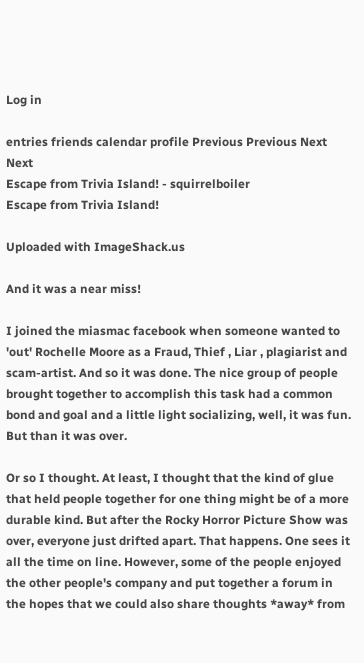Log in

entries friends calendar profile Previous Previous Next Next
Escape from Trivia Island! - squirrelboiler
Escape from Trivia Island!

Uploaded with ImageShack.us

And it was a near miss!

I joined the miasmac facebook when someone wanted to 'out' Rochelle Moore as a Fraud, Thief , Liar , plagiarist and scam-artist. And so it was done. The nice group of people brought together to accomplish this task had a common bond and goal and a little light socializing, well, it was fun.
But than it was over.

Or so I thought. At least, I thought that the kind of glue that held people together for one thing might be of a more durable kind. But after the Rocky Horror Picture Show was over, everyone just drifted apart. That happens. One sees it all the time on line. However, some of the people enjoyed the other people's company and put together a forum in the hopes that we could also share thoughts *away* from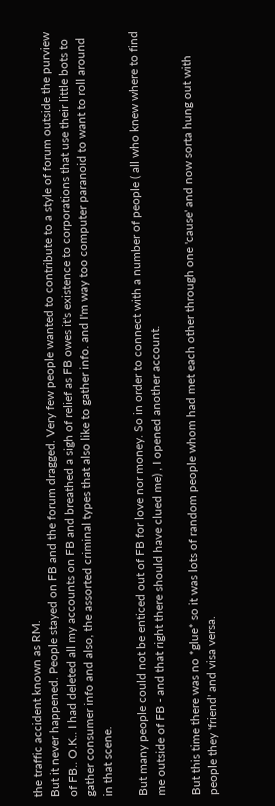the traffic accident known as RM.
But it never happened. People stayed on FB and the forum dragged. Very few people wanted to contribute to a style of forum outside the purview of FB.. O.K.. I had deleted all my accounts on FB and breathed a sigh of relief as FB owes it's existence to corporations that use their little bots to gather consumer info and also, the assorted criminal types that also like to gather info. and I'm way too computer paranoid to want to roll around in that scene.

But many people could not be enticed out of FB for love nor money. So in order to connect with a number of people ( all who knew where to find me outside of FB - and that right there should have clued me) , I opened another account.

But this time there was no *glue* so it was lots of random people whom had met each other through one 'cause' and now sorta hung out with people they 'friend' and visa versa.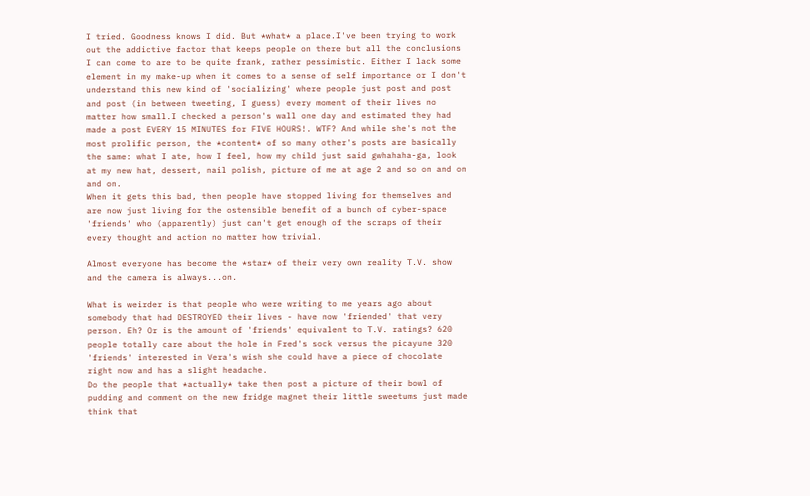I tried. Goodness knows I did. But *what* a place.I've been trying to work out the addictive factor that keeps people on there but all the conclusions I can come to are to be quite frank, rather pessimistic. Either I lack some element in my make-up when it comes to a sense of self importance or I don't understand this new kind of 'socializing' where people just post and post and post (in between tweeting, I guess) every moment of their lives no matter how small.I checked a person's wall one day and estimated they had made a post EVERY 15 MINUTES for FIVE HOURS!. WTF? And while she's not the most prolific person, the *content* of so many other's posts are basically the same: what I ate, how I feel, how my child just said gwhahaha-ga, look at my new hat, dessert, nail polish, picture of me at age 2 and so on and on and on.
When it gets this bad, then people have stopped living for themselves and are now just living for the ostensible benefit of a bunch of cyber-space 'friends' who (apparently) just can't get enough of the scraps of their every thought and action no matter how trivial.

Almost everyone has become the *star* of their very own reality T.V. show and the camera is always...on.

What is weirder is that people who were writing to me years ago about somebody that had DESTROYED their lives - have now 'friended' that very person. Eh? Or is the amount of 'friends' equivalent to T.V. ratings? 620 people totally care about the hole in Fred's sock versus the picayune 320 'friends' interested in Vera's wish she could have a piece of chocolate right now and has a slight headache.
Do the people that *actually* take then post a picture of their bowl of pudding and comment on the new fridge magnet their little sweetums just made think that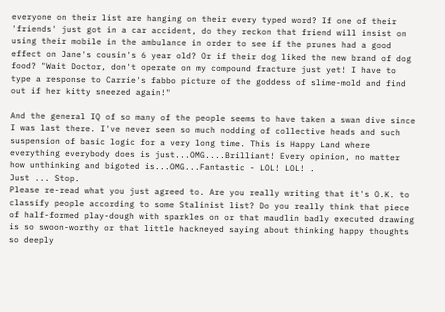everyone on their list are hanging on their every typed word? If one of their 'friends' just got in a car accident, do they reckon that friend will insist on using their mobile in the ambulance in order to see if the prunes had a good effect on Jane's cousin's 6 year old? Or if their dog liked the new brand of dog food? "Wait Doctor, don't operate on my compound fracture just yet! I have to type a response to Carrie's fabbo picture of the goddess of slime-mold and find out if her kitty sneezed again!"

And the general IQ of so many of the people seems to have taken a swan dive since I was last there. I've never seen so much nodding of collective heads and such suspension of basic logic for a very long time. This is Happy Land where everything everybody does is just...OMG....Brilliant! Every opinion, no matter how unthinking and bigoted is...OMG...Fantastic - LOL! LOL! .
Just ... Stop.
Please re-read what you just agreed to. Are you really writing that it's O.K. to classify people according to some Stalinist list? Do you really think that piece of half-formed play-dough with sparkles on or that maudlin badly executed drawing is so swoon-worthy or that little hackneyed saying about thinking happy thoughts so deeply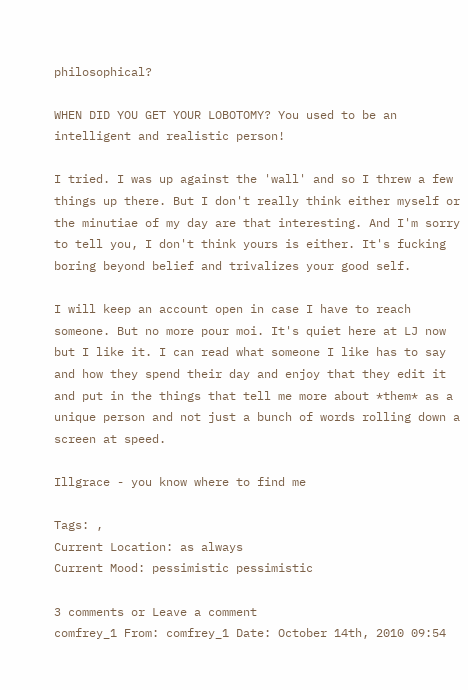philosophical?

WHEN DID YOU GET YOUR LOBOTOMY? You used to be an intelligent and realistic person!

I tried. I was up against the 'wall' and so I threw a few things up there. But I don't really think either myself or the minutiae of my day are that interesting. And I'm sorry to tell you, I don't think yours is either. It's fucking boring beyond belief and trivalizes your good self.

I will keep an account open in case I have to reach someone. But no more pour moi. It's quiet here at LJ now but I like it. I can read what someone I like has to say and how they spend their day and enjoy that they edit it and put in the things that tell me more about *them* as a unique person and not just a bunch of words rolling down a screen at speed.

Illgrace - you know where to find me

Tags: ,
Current Location: as always
Current Mood: pessimistic pessimistic

3 comments or Leave a comment
comfrey_1 From: comfrey_1 Date: October 14th, 2010 09:54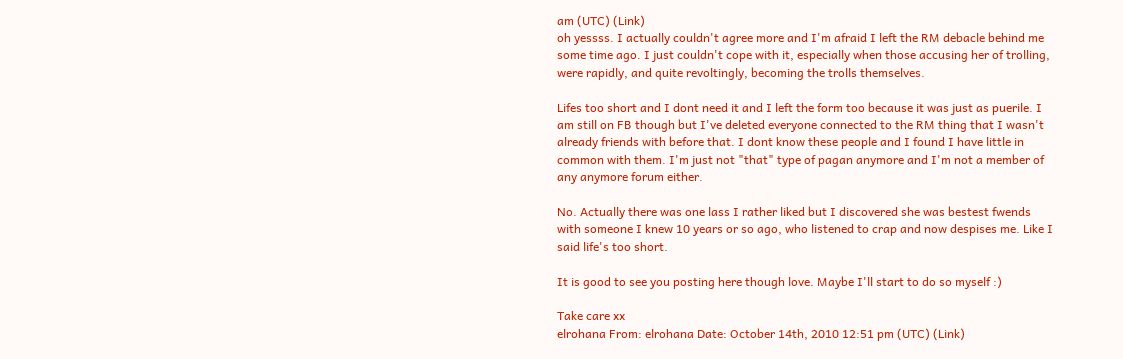am (UTC) (Link)
oh yessss. I actually couldn't agree more and I'm afraid I left the RM debacle behind me some time ago. I just couldn't cope with it, especially when those accusing her of trolling, were rapidly, and quite revoltingly, becoming the trolls themselves.

Lifes too short and I dont need it and I left the form too because it was just as puerile. I am still on FB though but I've deleted everyone connected to the RM thing that I wasn't already friends with before that. I dont know these people and I found I have little in common with them. I'm just not "that" type of pagan anymore and I'm not a member of any anymore forum either.

No. Actually there was one lass I rather liked but I discovered she was bestest fwends with someone I knew 10 years or so ago, who listened to crap and now despises me. Like I said life's too short.

It is good to see you posting here though love. Maybe I'll start to do so myself :)

Take care xx
elrohana From: elrohana Date: October 14th, 2010 12:51 pm (UTC) (Link)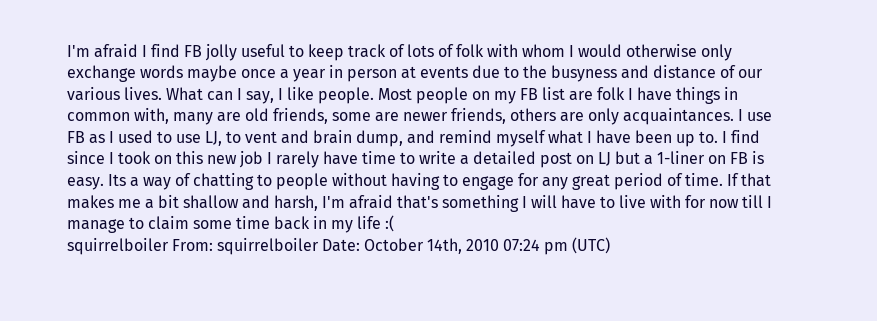I'm afraid I find FB jolly useful to keep track of lots of folk with whom I would otherwise only exchange words maybe once a year in person at events due to the busyness and distance of our various lives. What can I say, I like people. Most people on my FB list are folk I have things in common with, many are old friends, some are newer friends, others are only acquaintances. I use FB as I used to use LJ, to vent and brain dump, and remind myself what I have been up to. I find since I took on this new job I rarely have time to write a detailed post on LJ but a 1-liner on FB is easy. Its a way of chatting to people without having to engage for any great period of time. If that makes me a bit shallow and harsh, I'm afraid that's something I will have to live with for now till I manage to claim some time back in my life :(
squirrelboiler From: squirrelboiler Date: October 14th, 2010 07:24 pm (UTC)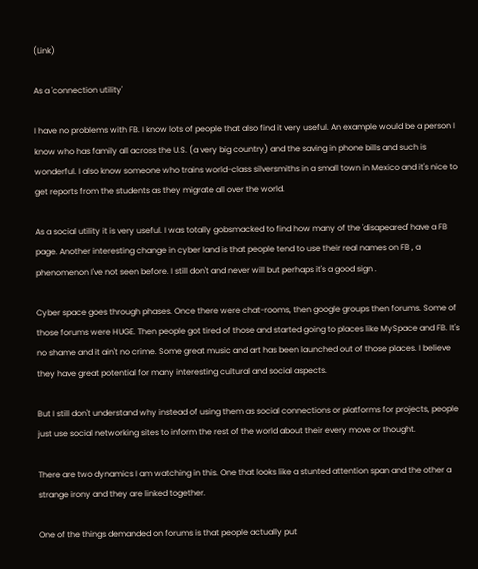(Link)

As a 'connection utility'

I have no problems with FB. I know lots of people that also find it very useful. An example would be a person I know who has family all across the U.S. (a very big country) and the saving in phone bills and such is wonderful. I also know someone who trains world-class silversmiths in a small town in Mexico and it's nice to get reports from the students as they migrate all over the world.

As a social utility it is very useful. I was totally gobsmacked to find how many of the 'disapeared' have a FB page. Another interesting change in cyber land is that people tend to use their real names on FB , a phenomenon I've not seen before. I still don't and never will but perhaps it's a good sign .

Cyber space goes through phases. Once there were chat-rooms, then google groups then forums. Some of those forums were HUGE. Then people got tired of those and started going to places like MySpace and FB. It's no shame and it ain't no crime. Some great music and art has been launched out of those places. I believe they have great potential for many interesting cultural and social aspects.

But I still don't understand why instead of using them as social connections or platforms for projects, people just use social networking sites to inform the rest of the world about their every move or thought.

There are two dynamics I am watching in this. One that looks like a stunted attention span and the other a strange irony and they are linked together.

One of the things demanded on forums is that people actually put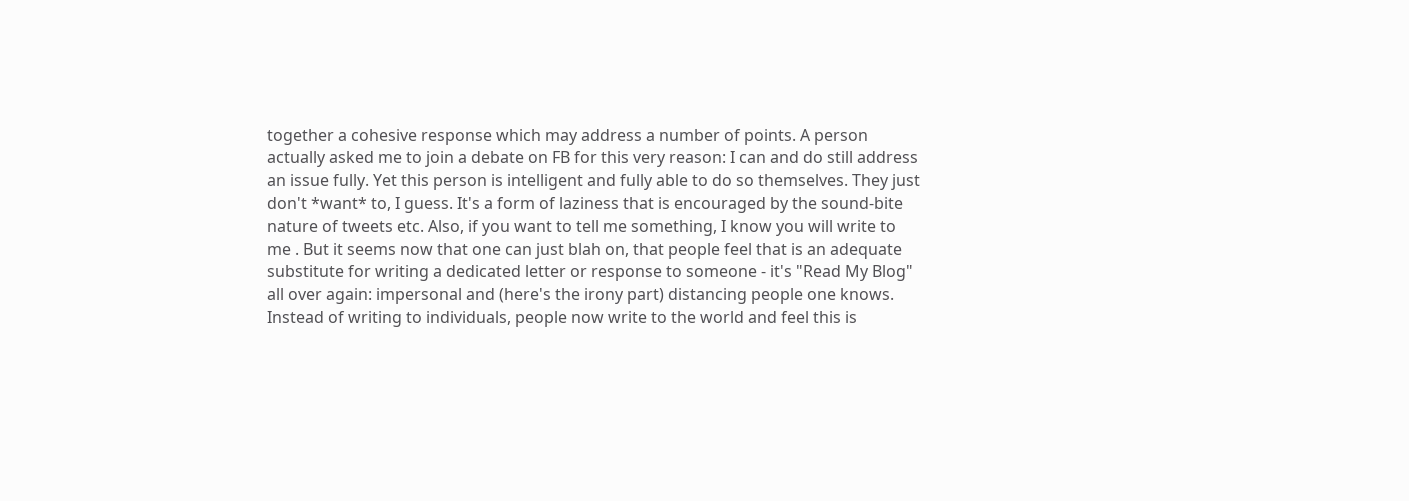together a cohesive response which may address a number of points. A person actually asked me to join a debate on FB for this very reason: I can and do still address an issue fully. Yet this person is intelligent and fully able to do so themselves. They just don't *want* to, I guess. It's a form of laziness that is encouraged by the sound-bite nature of tweets etc. Also, if you want to tell me something, I know you will write to me . But it seems now that one can just blah on, that people feel that is an adequate substitute for writing a dedicated letter or response to someone - it's "Read My Blog" all over again: impersonal and (here's the irony part) distancing people one knows. Instead of writing to individuals, people now write to the world and feel this is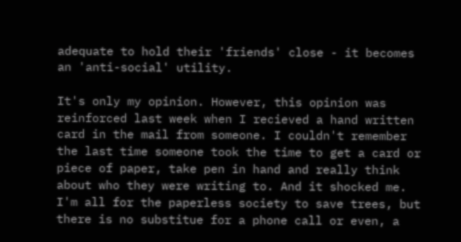adequate to hold their 'friends' close - it becomes an 'anti-social' utility.

It's only my opinion. However, this opinion was reinforced last week when I recieved a hand written card in the mail from someone. I couldn't remember the last time someone took the time to get a card or piece of paper, take pen in hand and really think about who they were writing to. And it shocked me. I'm all for the paperless society to save trees, but there is no substitue for a phone call or even, a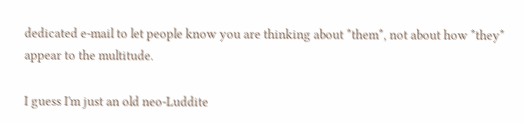dedicated e-mail to let people know you are thinking about *them*, not about how *they* appear to the multitude.

I guess I'm just an old neo-Luddite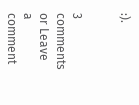:).


3 comments or Leave a comment